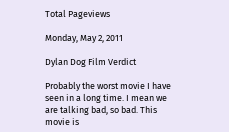Total Pageviews

Monday, May 2, 2011

Dylan Dog Film Verdict

Probably the worst movie I have seen in a long time. I mean we are talking bad, so bad. This movie is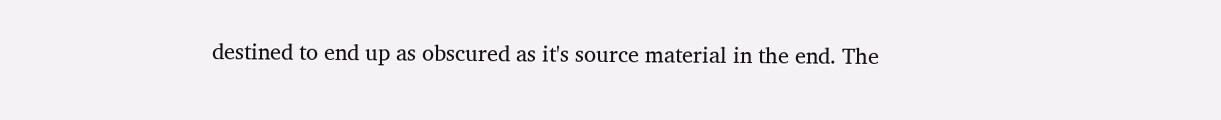destined to end up as obscured as it's source material in the end. The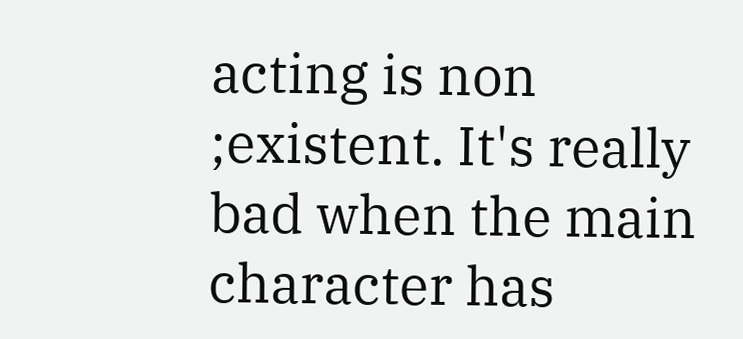acting is non ;existent. It's really bad when the main character has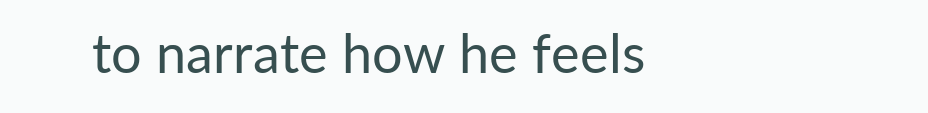to narrate how he feels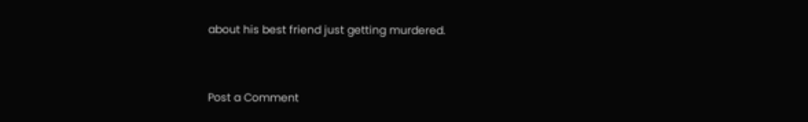about his best friend just getting murdered.


Post a Comment